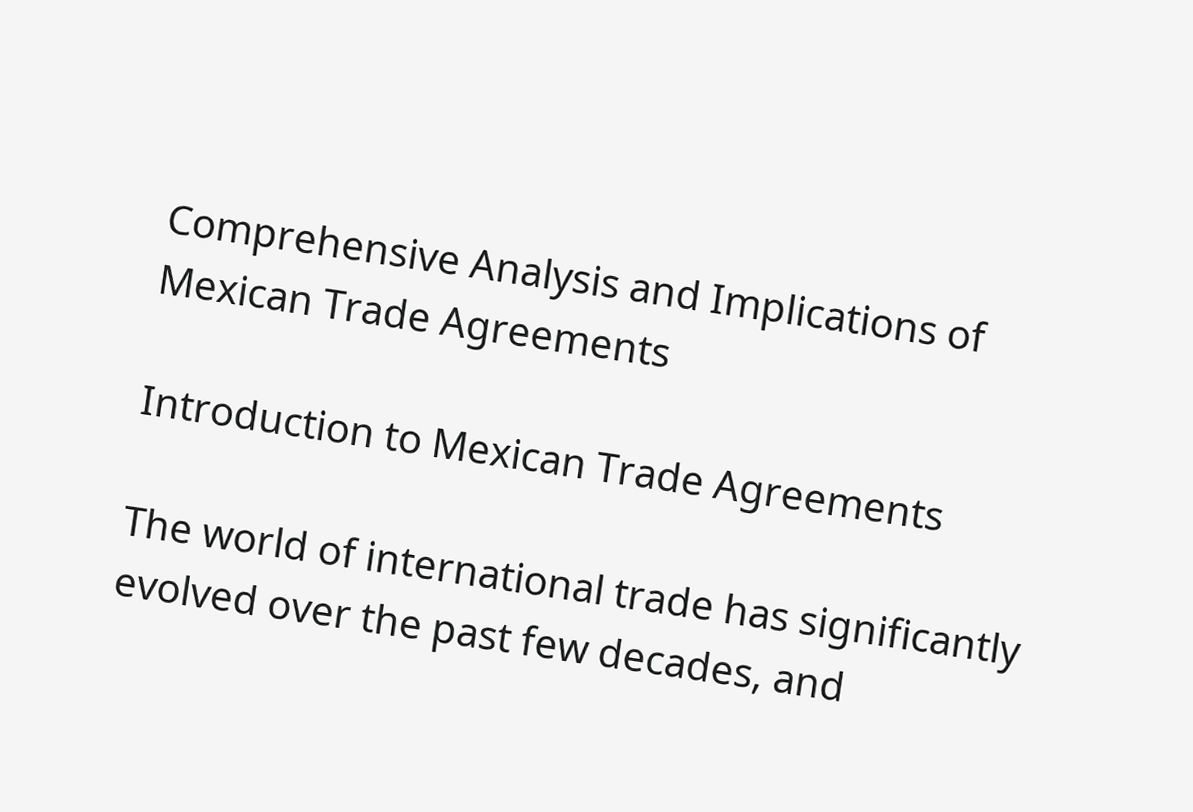Comprehensive Analysis and Implications of Mexican Trade Agreements

Introduction to Mexican Trade Agreements

The world of international trade has significantly evolved over the past few decades, and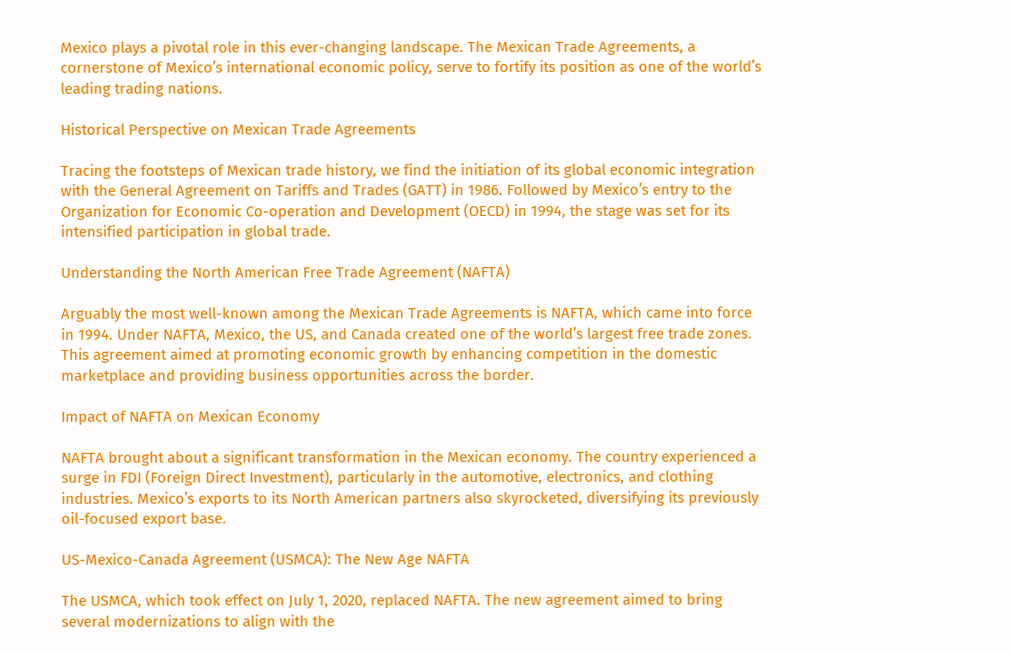Mexico plays a pivotal role in this ever-changing landscape. The Mexican Trade Agreements, a cornerstone of Mexico’s international economic policy, serve to fortify its position as one of the world’s leading trading nations.

Historical Perspective on Mexican Trade Agreements

Tracing the footsteps of Mexican trade history, we find the initiation of its global economic integration with the General Agreement on Tariffs and Trades (GATT) in 1986. Followed by Mexico’s entry to the Organization for Economic Co-operation and Development (OECD) in 1994, the stage was set for its intensified participation in global trade.

Understanding the North American Free Trade Agreement (NAFTA)

Arguably the most well-known among the Mexican Trade Agreements is NAFTA, which came into force in 1994. Under NAFTA, Mexico, the US, and Canada created one of the world’s largest free trade zones. This agreement aimed at promoting economic growth by enhancing competition in the domestic marketplace and providing business opportunities across the border.

Impact of NAFTA on Mexican Economy

NAFTA brought about a significant transformation in the Mexican economy. The country experienced a surge in FDI (Foreign Direct Investment), particularly in the automotive, electronics, and clothing industries. Mexico’s exports to its North American partners also skyrocketed, diversifying its previously oil-focused export base.

US-Mexico-Canada Agreement (USMCA): The New Age NAFTA

The USMCA, which took effect on July 1, 2020, replaced NAFTA. The new agreement aimed to bring several modernizations to align with the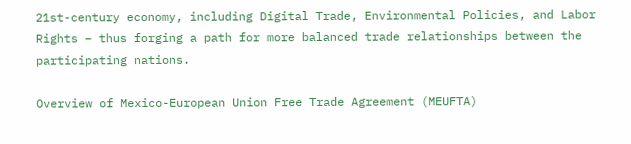21st-century economy, including Digital Trade, Environmental Policies, and Labor Rights – thus forging a path for more balanced trade relationships between the participating nations.

Overview of Mexico-European Union Free Trade Agreement (MEUFTA)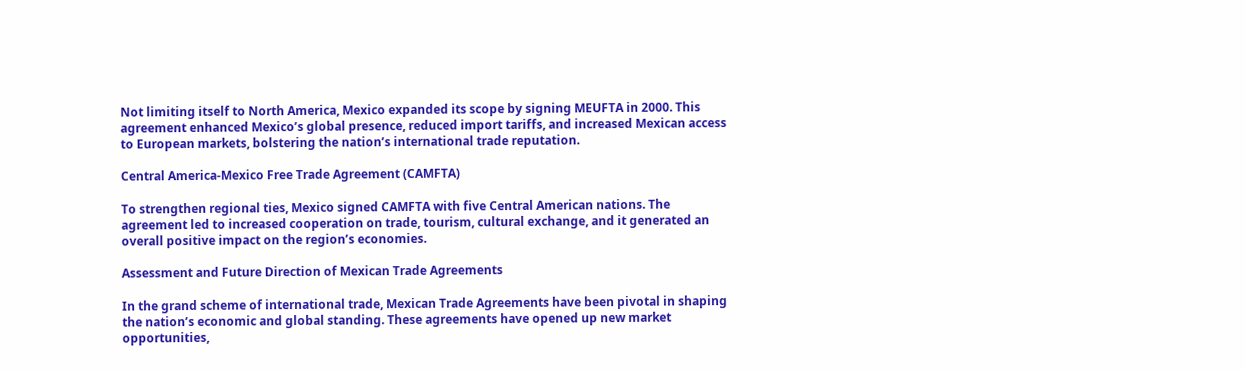Not limiting itself to North America, Mexico expanded its scope by signing MEUFTA in 2000. This agreement enhanced Mexico’s global presence, reduced import tariffs, and increased Mexican access to European markets, bolstering the nation’s international trade reputation.

Central America-Mexico Free Trade Agreement (CAMFTA)

To strengthen regional ties, Mexico signed CAMFTA with five Central American nations. The agreement led to increased cooperation on trade, tourism, cultural exchange, and it generated an overall positive impact on the region’s economies.

Assessment and Future Direction of Mexican Trade Agreements

In the grand scheme of international trade, Mexican Trade Agreements have been pivotal in shaping the nation’s economic and global standing. These agreements have opened up new market opportunities,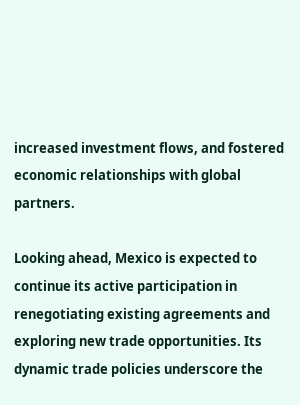increased investment flows, and fostered economic relationships with global partners.

Looking ahead, Mexico is expected to continue its active participation in renegotiating existing agreements and exploring new trade opportunities. Its dynamic trade policies underscore the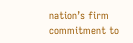nation’s firm commitment to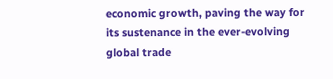economic growth, paving the way for its sustenance in the ever-evolving global trade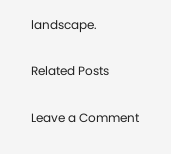landscape.

Related Posts

Leave a Comment